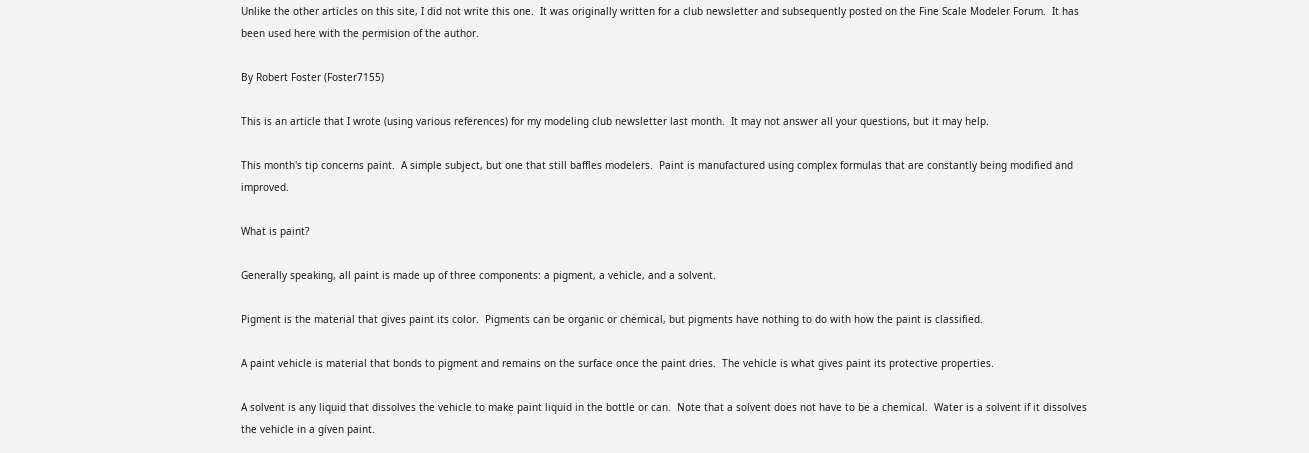Unlike the other articles on this site, I did not write this one.  It was originally written for a club newsletter and subsequently posted on the Fine Scale Modeler Forum.  It has been used here with the permision of the author.

By Robert Foster (Foster7155)

This is an article that I wrote (using various references) for my modeling club newsletter last month.  It may not answer all your questions, but it may help.

This month's tip concerns paint.  A simple subject, but one that still baffles modelers.  Paint is manufactured using complex formulas that are constantly being modified and improved.

What is paint?

Generally speaking, all paint is made up of three components: a pigment, a vehicle, and a solvent.

Pigment is the material that gives paint its color.  Pigments can be organic or chemical, but pigments have nothing to do with how the paint is classified.

A paint vehicle is material that bonds to pigment and remains on the surface once the paint dries.  The vehicle is what gives paint its protective properties.

A solvent is any liquid that dissolves the vehicle to make paint liquid in the bottle or can.  Note that a solvent does not have to be a chemical.  Water is a solvent if it dissolves the vehicle in a given paint.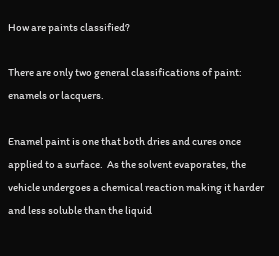How are paints classified?

There are only two general classifications of paint: enamels or lacquers.

Enamel paint is one that both dries and cures once applied to a surface.  As the solvent evaporates, the vehicle undergoes a chemical reaction making it harder and less soluble than the liquid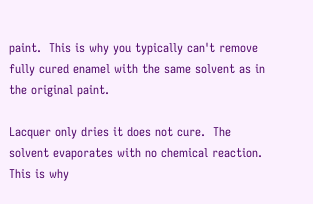paint.  This is why you typically can't remove fully cured enamel with the same solvent as in the original paint.

Lacquer only dries it does not cure.  The solvent evaporates with no chemical reaction.  This is why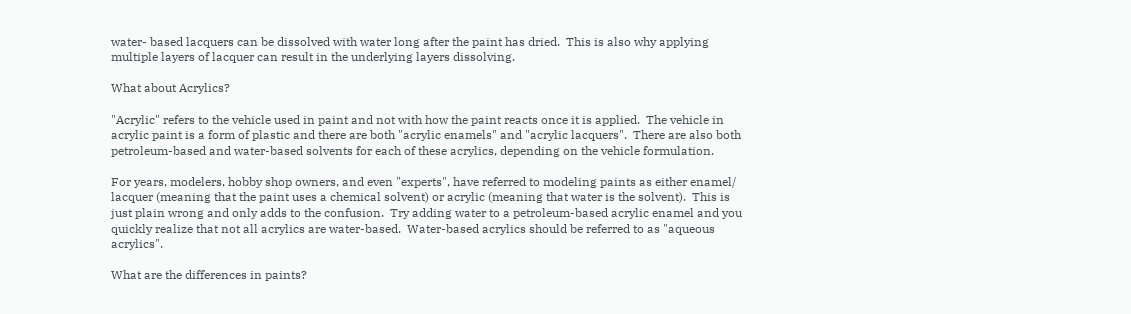water- based lacquers can be dissolved with water long after the paint has dried.  This is also why applying multiple layers of lacquer can result in the underlying layers dissolving.

What about Acrylics?

"Acrylic" refers to the vehicle used in paint and not with how the paint reacts once it is applied.  The vehicle in acrylic paint is a form of plastic and there are both "acrylic enamels" and "acrylic lacquers".  There are also both petroleum-based and water-based solvents for each of these acrylics, depending on the vehicle formulation.

For years, modelers, hobby shop owners, and even "experts", have referred to modeling paints as either enamel/ lacquer (meaning that the paint uses a chemical solvent) or acrylic (meaning that water is the solvent).  This is just plain wrong and only adds to the confusion.  Try adding water to a petroleum-based acrylic enamel and you quickly realize that not all acrylics are water-based.  Water-based acrylics should be referred to as "aqueous acrylics".

What are the differences in paints?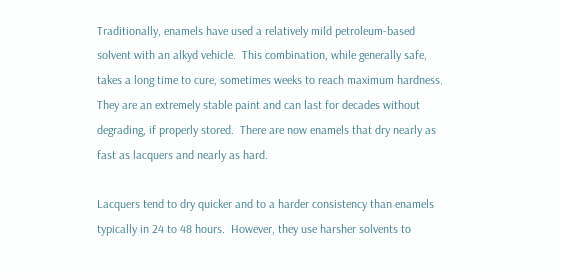Traditionally, enamels have used a relatively mild petroleum-based solvent with an alkyd vehicle.  This combination, while generally safe, takes a long time to cure, sometimes weeks to reach maximum hardness.  They are an extremely stable paint and can last for decades without degrading, if properly stored.  There are now enamels that dry nearly as fast as lacquers and nearly as hard.

Lacquers tend to dry quicker and to a harder consistency than enamels typically in 24 to 48 hours.  However, they use harsher solvents to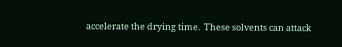accelerate the drying time.  These solvents can attack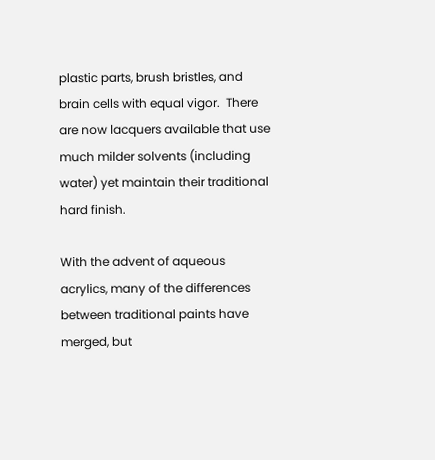plastic parts, brush bristles, and brain cells with equal vigor.  There are now lacquers available that use much milder solvents (including water) yet maintain their traditional hard finish.

With the advent of aqueous acrylics, many of the differences between traditional paints have merged, but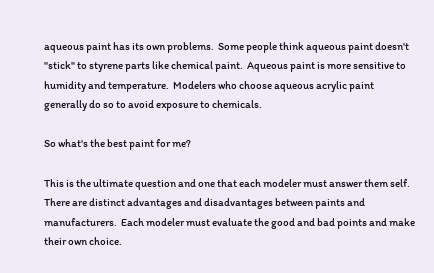aqueous paint has its own problems.  Some people think aqueous paint doesn't "stick" to styrene parts like chemical paint.  Aqueous paint is more sensitive to humidity and temperature.  Modelers who choose aqueous acrylic paint generally do so to avoid exposure to chemicals.

So what's the best paint for me?

This is the ultimate question and one that each modeler must answer them self.  There are distinct advantages and disadvantages between paints and manufacturers.  Each modeler must evaluate the good and bad points and make their own choice.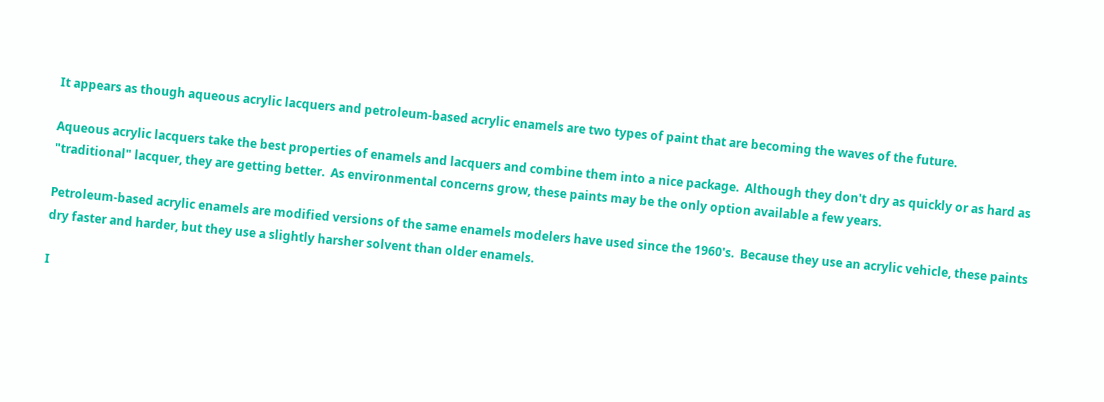It appears as though aqueous acrylic lacquers and petroleum-based acrylic enamels are two types of paint that are becoming the waves of the future.

Aqueous acrylic lacquers take the best properties of enamels and lacquers and combine them into a nice package.  Although they don't dry as quickly or as hard as "traditional" lacquer, they are getting better.  As environmental concerns grow, these paints may be the only option available a few years.

Petroleum-based acrylic enamels are modified versions of the same enamels modelers have used since the 1960's.  Because they use an acrylic vehicle, these paints dry faster and harder, but they use a slightly harsher solvent than older enamels.

I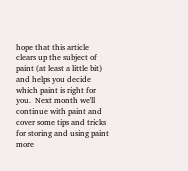hope that this article clears up the subject of paint (at least a little bit) and helps you decide which paint is right for you.  Next month we'll continue with paint and cover some tips and tricks for storing and using paint more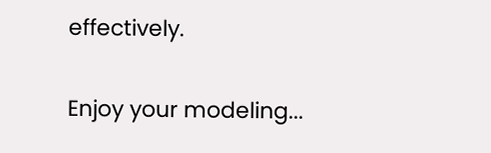effectively.

Enjoy your modeling...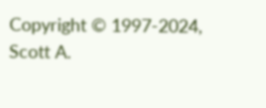Copyright © 1997-2024, Scott A.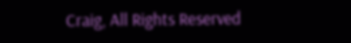Craig, All Rights Reserved